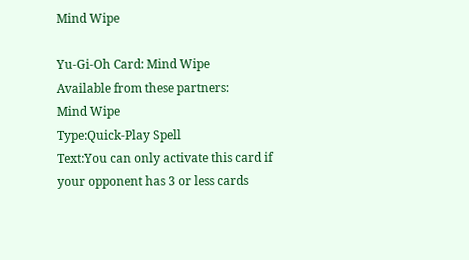Mind Wipe

Yu-Gi-Oh Card: Mind Wipe
Available from these partners:
Mind Wipe
Type:Quick-Play Spell
Text:You can only activate this card if your opponent has 3 or less cards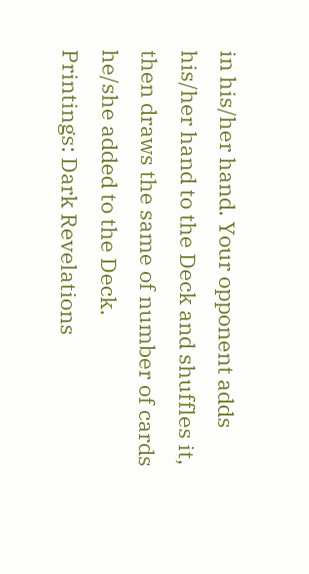in his/her hand. Your opponent adds his/her hand to the Deck and shuffles it, then draws the same of number of cards he/she added to the Deck.
Printings: Dark Revelations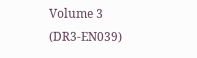Volume 3 (DR3-EN039)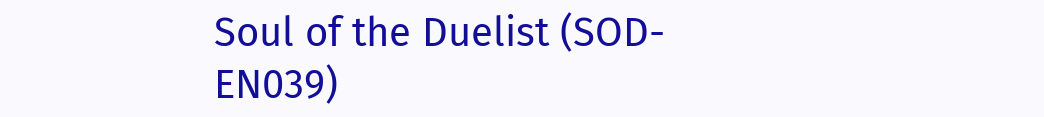Soul of the Duelist (SOD-EN039)